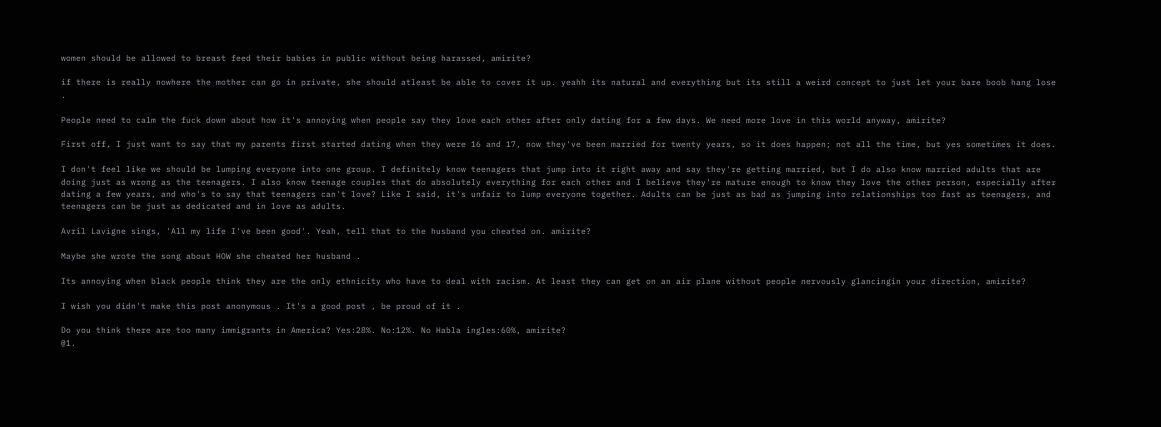women should be allowed to breast feed their babies in public without being harassed, amirite?

if there is really nowhere the mother can go in private, she should atleast be able to cover it up. yeahh its natural and everything but its still a weird concept to just let your bare boob hang lose .

People need to calm the fuck down about how it's annoying when people say they love each other after only dating for a few days. We need more love in this world anyway, amirite?

First off, I just want to say that my parents first started dating when they were 16 and 17, now they've been married for twenty years, so it does happen; not all the time, but yes sometimes it does.

I don't feel like we should be lumping everyone into one group. I definitely know teenagers that jump into it right away and say they're getting married, but I do also know married adults that are doing just as wrong as the teenagers. I also know teenage couples that do absolutely everything for each other and I believe they're mature enough to know they love the other person, especially after dating a few years, and who's to say that teenagers can't love? Like I said, it's unfair to lump everyone together. Adults can be just as bad as jumping into relationships too fast as teenagers, and teenagers can be just as dedicated and in love as adults.

Avril Lavigne sings, 'All my life I've been good'. Yeah, tell that to the husband you cheated on. amirite?

Maybe she wrote the song about HOW she cheated her husband .

Its annoying when black people think they are the only ethnicity who have to deal with racism. At least they can get on an air plane without people nervously glancingin your direction, amirite?

I wish you didn't make this post anonymous . It's a good post , be proud of it .

Do you think there are too many immigrants in America? Yes:28%. No:12%. No Habla ingles:60%, amirite?
@1.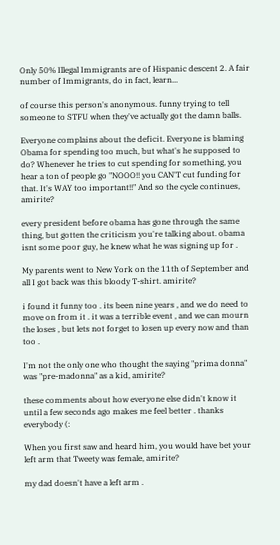Only 50% Illegal Immigrants are of Hispanic descent 2. A fair number of Immigrants, do in fact, learn...

of course this person's anonymous. funny trying to tell someone to STFU when they've actually got the damn balls.

Everyone complains about the deficit. Everyone is blaming Obama for spending too much, but what's he supposed to do? Whenever he tries to cut spending for something, you hear a ton of people go "NOOO!! you CAN'T cut funding for that. It's WAY too important!!" And so the cycle continues, amirite?

every president before obama has gone through the same thing, but gotten the criticism you're talking about. obama isnt some poor guy, he knew what he was signing up for .

My parents went to New York on the 11th of September and all I got back was this bloody T-shirt. amirite?

i found it funny too . its been nine years , and we do need to move on from it . it was a terrible event , and we can mourn the loses , but lets not forget to losen up every now and than too .

I'm not the only one who thought the saying "prima donna" was "pre-madonna" as a kid, amirite?

these comments about how everyone else didn't know it until a few seconds ago makes me feel better . thanks everybody (:

When you first saw and heard him, you would have bet your left arm that Tweety was female, amirite?

my dad doesn't have a left arm .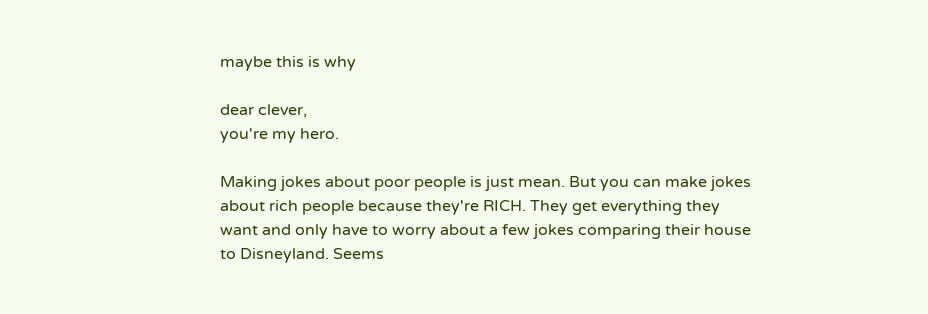maybe this is why

dear clever,
you're my hero.

Making jokes about poor people is just mean. But you can make jokes about rich people because they're RICH. They get everything they want and only have to worry about a few jokes comparing their house to Disneyland. Seems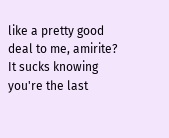like a pretty good deal to me, amirite?
It sucks knowing you're the last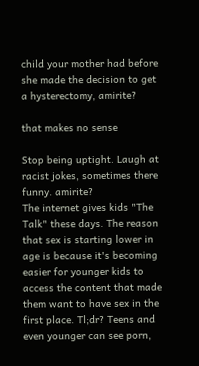child your mother had before she made the decision to get a hysterectomy, amirite?

that makes no sense

Stop being uptight. Laugh at racist jokes, sometimes there funny. amirite?
The internet gives kids "The Talk" these days. The reason that sex is starting lower in age is because it's becoming easier for younger kids to access the content that made them want to have sex in the first place. Tl;dr? Teens and even younger can see porn,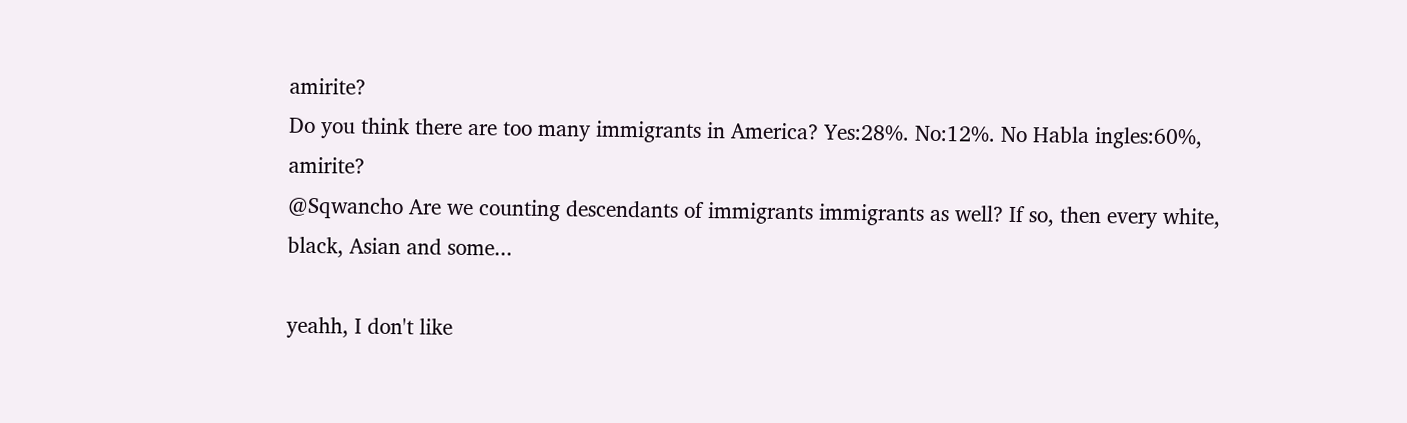amirite?
Do you think there are too many immigrants in America? Yes:28%. No:12%. No Habla ingles:60%, amirite?
@Sqwancho Are we counting descendants of immigrants immigrants as well? If so, then every white, black, Asian and some...

yeahh, I don't like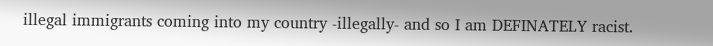illegal immigrants coming into my country -illegally- and so I am DEFINATELY racist.